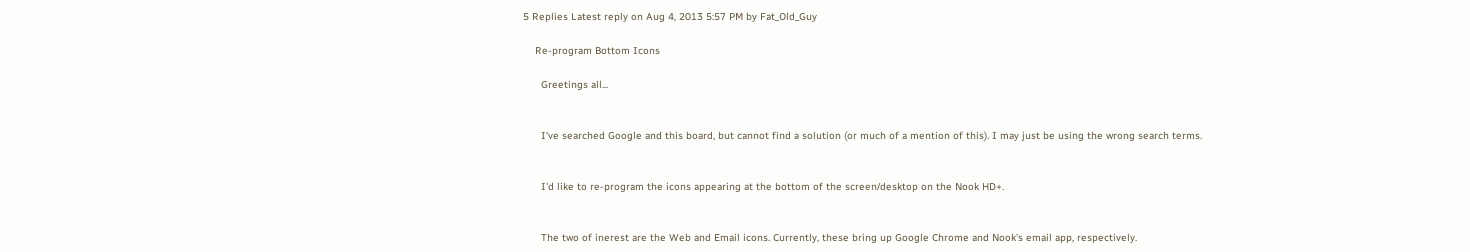5 Replies Latest reply on Aug 4, 2013 5:57 PM by Fat_Old_Guy

    Re-program Bottom Icons

      Greetings all...


      I've searched Google and this board, but cannot find a solution (or much of a mention of this). I may just be using the wrong search terms.


      I'd like to re-program the icons appearing at the bottom of the screen/desktop on the Nook HD+.


      The two of inerest are the Web and Email icons. Currently, these bring up Google Chrome and Nook's email app, respectively.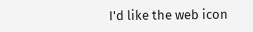I'd like the web icon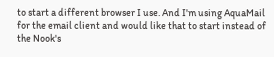to start a different browser I use. And I'm using AquaMail for the email client and would like that to start instead of the Nook's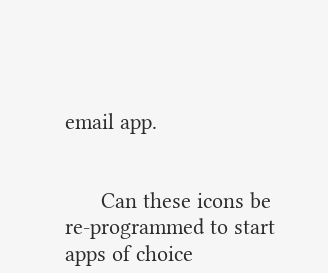email app.


      Can these icons be re-programmed to start apps of choice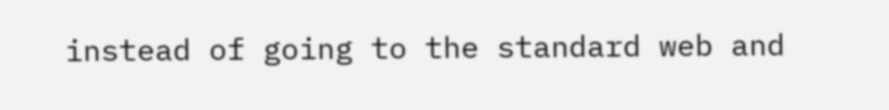instead of going to the standard web and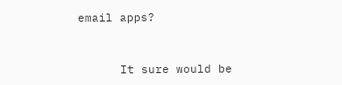email apps?


      It sure would be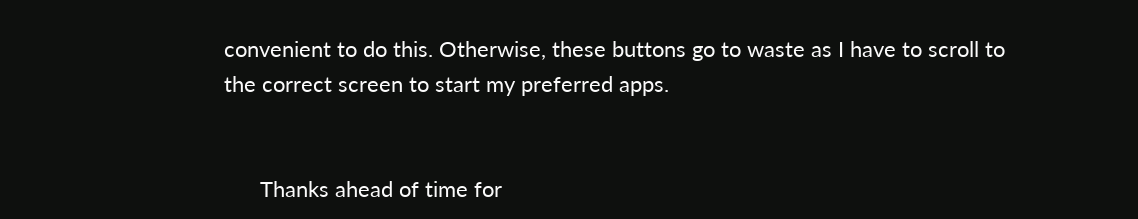convenient to do this. Otherwise, these buttons go to waste as I have to scroll to the correct screen to start my preferred apps.


      Thanks ahead of time for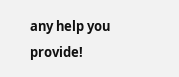any help you provide!